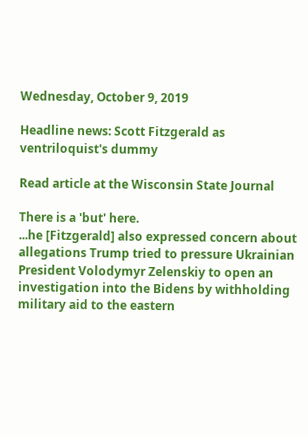Wednesday, October 9, 2019

Headline news: Scott Fitzgerald as ventriloquist's dummy

Read article at the Wisconsin State Journal

There is a 'but' here.
...he [Fitzgerald] also expressed concern about allegations Trump tried to pressure Ukrainian President Volodymyr Zelenskiy to open an investigation into the Bidens by withholding military aid to the eastern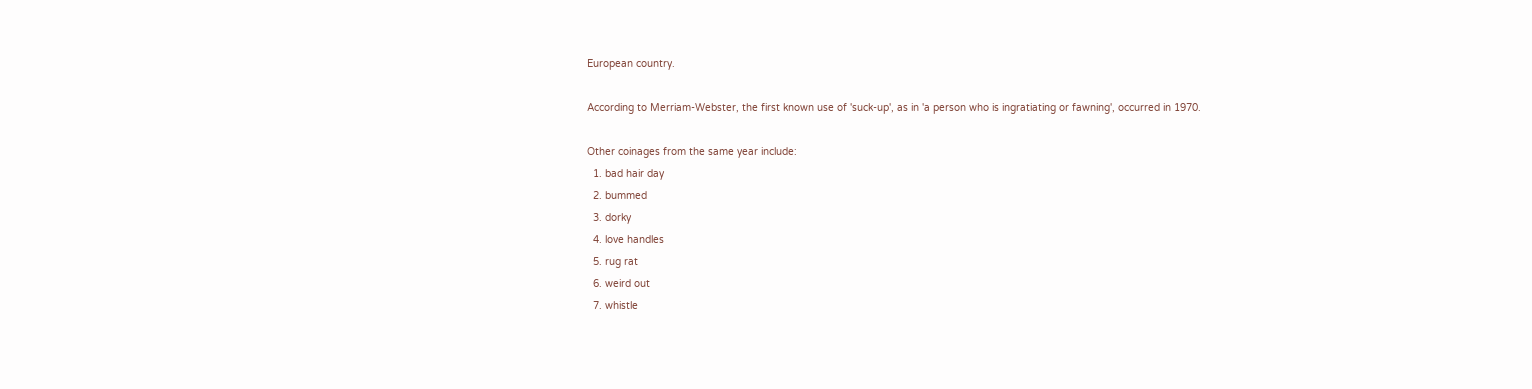European country.

According to Merriam-Webster, the first known use of 'suck-up', as in 'a person who is ingratiating or fawning', occurred in 1970.

Other coinages from the same year include:
  1. bad hair day
  2. bummed
  3. dorky
  4. love handles
  5. rug rat
  6. weird out
  7. whistle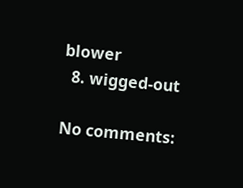blower
  8. wigged-out

No comments: